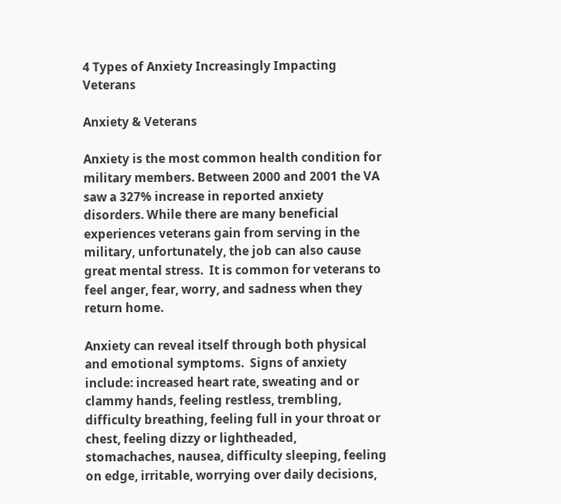4 Types of Anxiety Increasingly Impacting Veterans

Anxiety & Veterans

Anxiety is the most common health condition for military members. Between 2000 and 2001 the VA saw a 327% increase in reported anxiety disorders. While there are many beneficial experiences veterans gain from serving in the military, unfortunately, the job can also cause great mental stress.  It is common for veterans to feel anger, fear, worry, and sadness when they return home.

Anxiety can reveal itself through both physical and emotional symptoms.  Signs of anxiety include: increased heart rate, sweating and or clammy hands, feeling restless, trembling, difficulty breathing, feeling full in your throat or chest, feeling dizzy or lightheaded, stomachaches, nausea, difficulty sleeping, feeling on edge, irritable, worrying over daily decisions,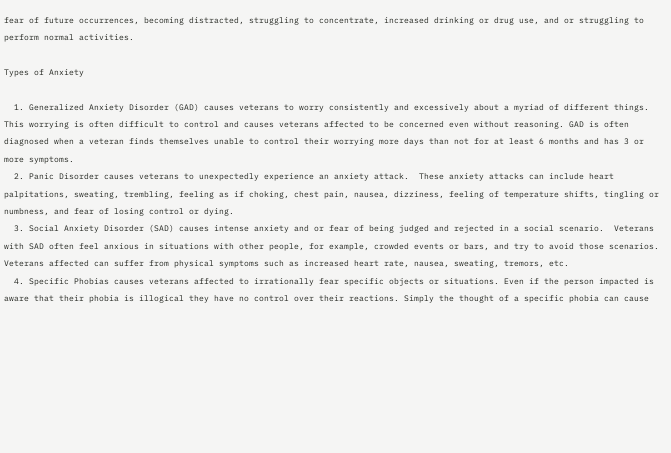fear of future occurrences, becoming distracted, struggling to concentrate, increased drinking or drug use, and or struggling to perform normal activities.

Types of Anxiety

  1. Generalized Anxiety Disorder (GAD) causes veterans to worry consistently and excessively about a myriad of different things. This worrying is often difficult to control and causes veterans affected to be concerned even without reasoning. GAD is often diagnosed when a veteran finds themselves unable to control their worrying more days than not for at least 6 months and has 3 or more symptoms.
  2. Panic Disorder causes veterans to unexpectedly experience an anxiety attack.  These anxiety attacks can include heart palpitations, sweating, trembling, feeling as if choking, chest pain, nausea, dizziness, feeling of temperature shifts, tingling or numbness, and fear of losing control or dying.
  3. Social Anxiety Disorder (SAD) causes intense anxiety and or fear of being judged and rejected in a social scenario.  Veterans with SAD often feel anxious in situations with other people, for example, crowded events or bars, and try to avoid those scenarios.  Veterans affected can suffer from physical symptoms such as increased heart rate, nausea, sweating, tremors, etc.
  4. Specific Phobias causes veterans affected to irrationally fear specific objects or situations. Even if the person impacted is aware that their phobia is illogical they have no control over their reactions. Simply the thought of a specific phobia can cause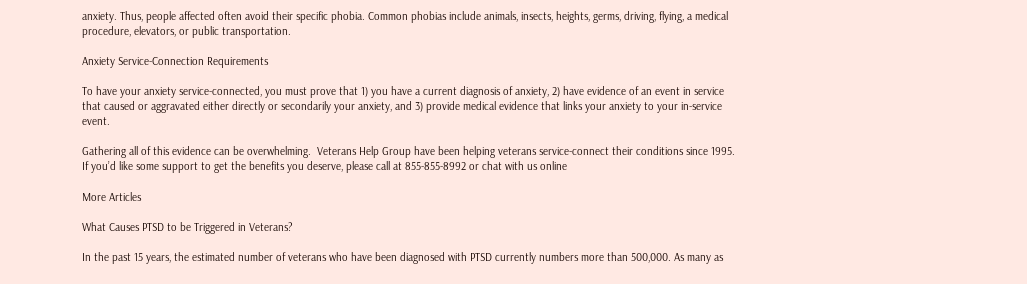anxiety. Thus, people affected often avoid their specific phobia. Common phobias include animals, insects, heights, germs, driving, flying, a medical procedure, elevators, or public transportation.

Anxiety Service-Connection Requirements

To have your anxiety service-connected, you must prove that 1) you have a current diagnosis of anxiety, 2) have evidence of an event in service that caused or aggravated either directly or secondarily your anxiety, and 3) provide medical evidence that links your anxiety to your in-service event.

Gathering all of this evidence can be overwhelming.  Veterans Help Group have been helping veterans service-connect their conditions since 1995.  If you’d like some support to get the benefits you deserve, please call at 855-855-8992 or chat with us online

More Articles

What Causes PTSD to be Triggered in Veterans?

In the past 15 years, the estimated number of veterans who have been diagnosed with PTSD currently numbers more than 500,000. As many as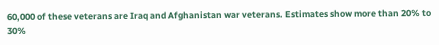60,000 of these veterans are Iraq and Afghanistan war veterans. Estimates show more than 20% to 30%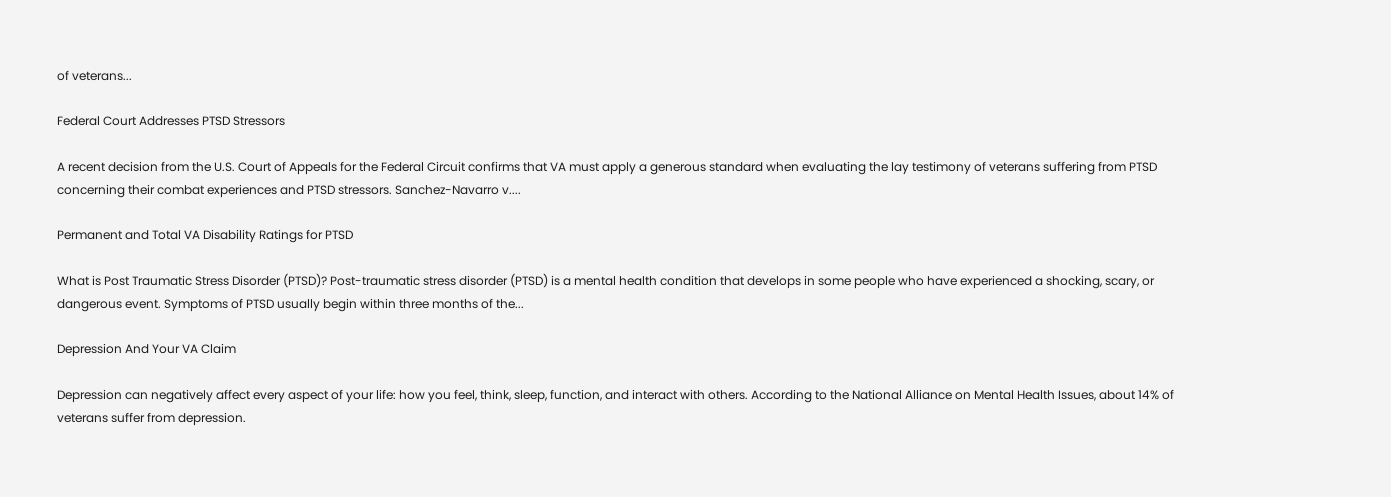of veterans...

Federal Court Addresses PTSD Stressors

A recent decision from the U.S. Court of Appeals for the Federal Circuit confirms that VA must apply a generous standard when evaluating the lay testimony of veterans suffering from PTSD concerning their combat experiences and PTSD stressors. Sanchez-Navarro v....

Permanent and Total VA Disability Ratings for PTSD

What is Post Traumatic Stress Disorder (PTSD)? Post-traumatic stress disorder (PTSD) is a mental health condition that develops in some people who have experienced a shocking, scary, or dangerous event. Symptoms of PTSD usually begin within three months of the...

Depression And Your VA Claim

Depression can negatively affect every aspect of your life: how you feel, think, sleep, function, and interact with others. According to the National Alliance on Mental Health Issues, about 14% of veterans suffer from depression.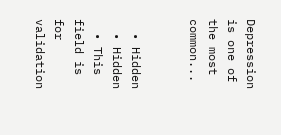Depression is one of the most common...


  • Hidden
  • Hidden
  • This field is for validation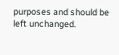purposes and should be left unchanged.